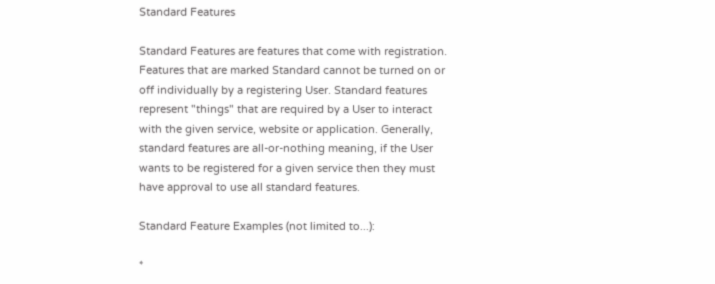Standard Features

Standard Features are features that come with registration. Features that are marked Standard cannot be turned on or off individually by a registering User. Standard features represent "things" that are required by a User to interact with the given service, website or application. Generally, standard features are all-or-nothing meaning, if the User wants to be registered for a given service then they must have approval to use all standard features.

Standard Feature Examples (not limited to...):

*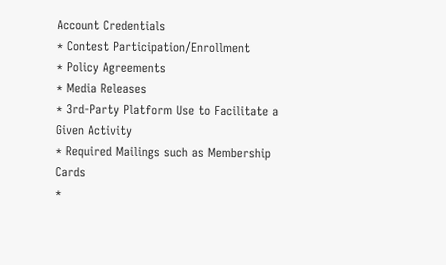Account Credentials
* Contest Participation/Enrollment
* Policy Agreements
* Media Releases
* 3rd-Party Platform Use to Facilitate a Given Activity
* Required Mailings such as Membership Cards
*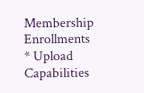Membership Enrollments
* Upload Capabilities